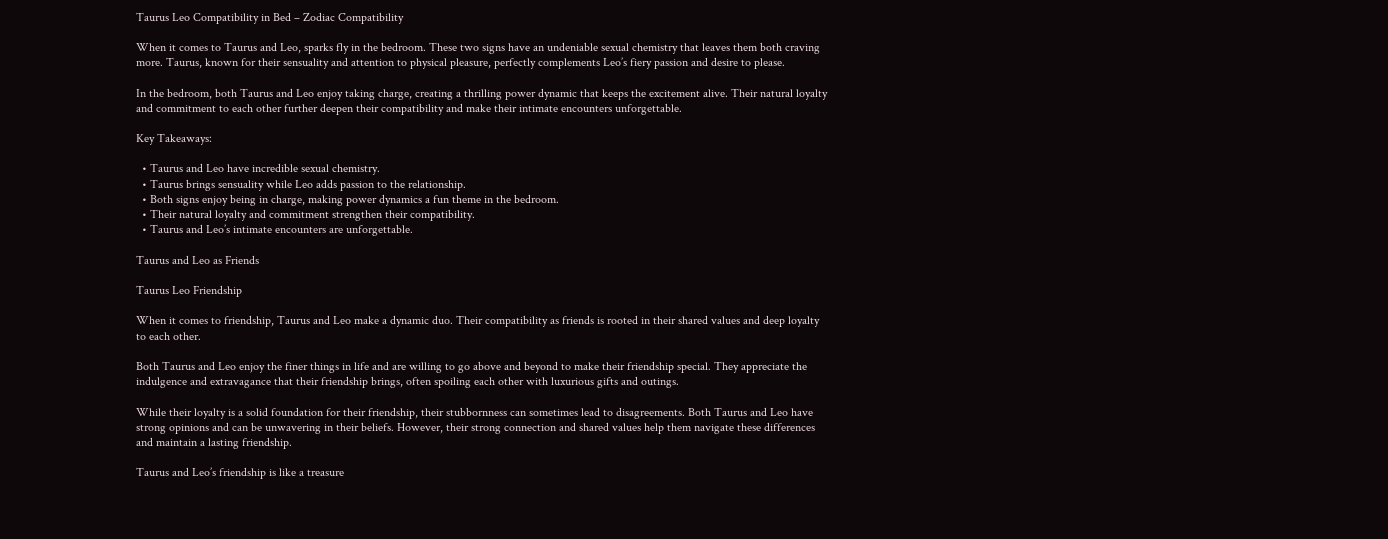Taurus Leo Compatibility in Bed – Zodiac Compatibility

When it comes to Taurus and Leo, sparks fly in the bedroom. These two signs have an undeniable sexual chemistry that leaves them both craving more. Taurus, known for their sensuality and attention to physical pleasure, perfectly complements Leo’s fiery passion and desire to please.

In the bedroom, both Taurus and Leo enjoy taking charge, creating a thrilling power dynamic that keeps the excitement alive. Their natural loyalty and commitment to each other further deepen their compatibility and make their intimate encounters unforgettable.

Key Takeaways:

  • Taurus and Leo have incredible sexual chemistry.
  • Taurus brings sensuality while Leo adds passion to the relationship.
  • Both signs enjoy being in charge, making power dynamics a fun theme in the bedroom.
  • Their natural loyalty and commitment strengthen their compatibility.
  • Taurus and Leo’s intimate encounters are unforgettable.

Taurus and Leo as Friends

Taurus Leo Friendship

When it comes to friendship, Taurus and Leo make a dynamic duo. Their compatibility as friends is rooted in their shared values and deep loyalty to each other.

Both Taurus and Leo enjoy the finer things in life and are willing to go above and beyond to make their friendship special. They appreciate the indulgence and extravagance that their friendship brings, often spoiling each other with luxurious gifts and outings.

While their loyalty is a solid foundation for their friendship, their stubbornness can sometimes lead to disagreements. Both Taurus and Leo have strong opinions and can be unwavering in their beliefs. However, their strong connection and shared values help them navigate these differences and maintain a lasting friendship.

Taurus and Leo’s friendship is like a treasure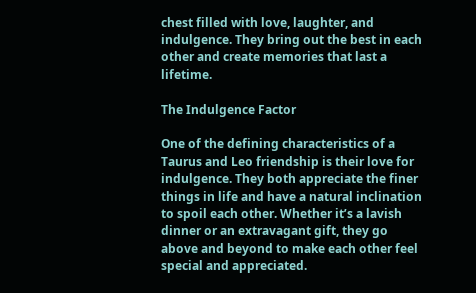chest filled with love, laughter, and indulgence. They bring out the best in each other and create memories that last a lifetime.

The Indulgence Factor

One of the defining characteristics of a Taurus and Leo friendship is their love for indulgence. They both appreciate the finer things in life and have a natural inclination to spoil each other. Whether it’s a lavish dinner or an extravagant gift, they go above and beyond to make each other feel special and appreciated.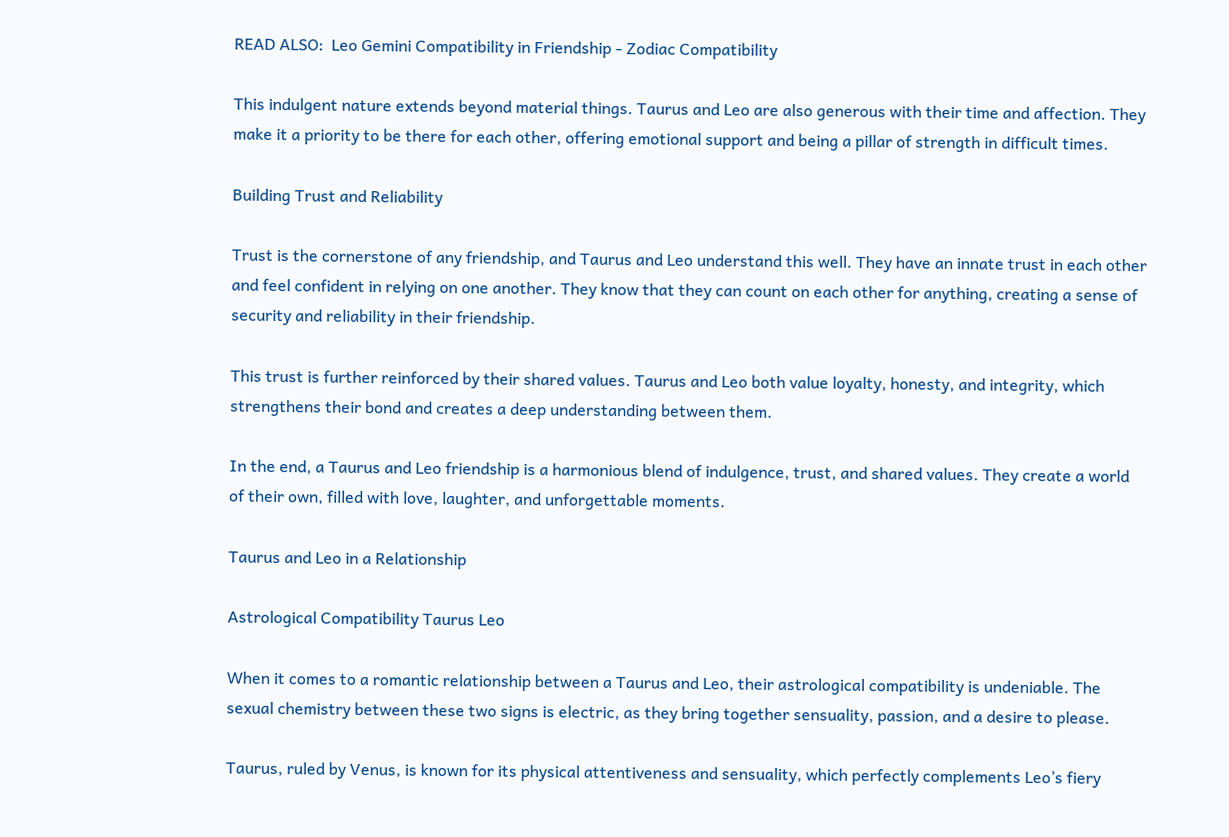READ ALSO:  Leo Gemini Compatibility in Friendship - Zodiac Compatibility

This indulgent nature extends beyond material things. Taurus and Leo are also generous with their time and affection. They make it a priority to be there for each other, offering emotional support and being a pillar of strength in difficult times.

Building Trust and Reliability

Trust is the cornerstone of any friendship, and Taurus and Leo understand this well. They have an innate trust in each other and feel confident in relying on one another. They know that they can count on each other for anything, creating a sense of security and reliability in their friendship.

This trust is further reinforced by their shared values. Taurus and Leo both value loyalty, honesty, and integrity, which strengthens their bond and creates a deep understanding between them.

In the end, a Taurus and Leo friendship is a harmonious blend of indulgence, trust, and shared values. They create a world of their own, filled with love, laughter, and unforgettable moments.

Taurus and Leo in a Relationship

Astrological Compatibility Taurus Leo

When it comes to a romantic relationship between a Taurus and Leo, their astrological compatibility is undeniable. The sexual chemistry between these two signs is electric, as they bring together sensuality, passion, and a desire to please.

Taurus, ruled by Venus, is known for its physical attentiveness and sensuality, which perfectly complements Leo’s fiery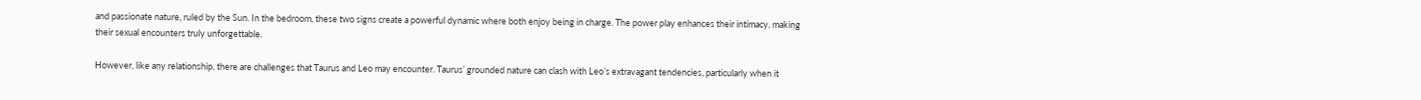and passionate nature, ruled by the Sun. In the bedroom, these two signs create a powerful dynamic where both enjoy being in charge. The power play enhances their intimacy, making their sexual encounters truly unforgettable.

However, like any relationship, there are challenges that Taurus and Leo may encounter. Taurus’ grounded nature can clash with Leo’s extravagant tendencies, particularly when it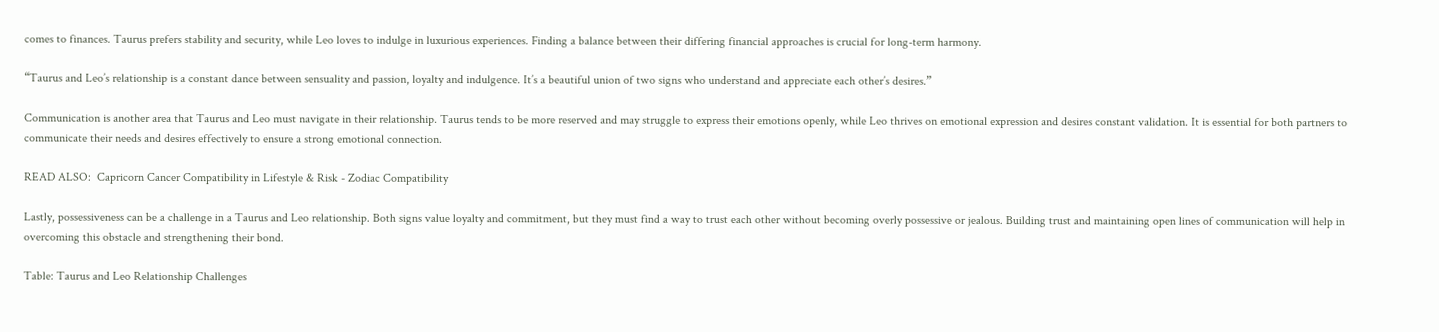comes to finances. Taurus prefers stability and security, while Leo loves to indulge in luxurious experiences. Finding a balance between their differing financial approaches is crucial for long-term harmony.

“Taurus and Leo’s relationship is a constant dance between sensuality and passion, loyalty and indulgence. It’s a beautiful union of two signs who understand and appreciate each other’s desires.”

Communication is another area that Taurus and Leo must navigate in their relationship. Taurus tends to be more reserved and may struggle to express their emotions openly, while Leo thrives on emotional expression and desires constant validation. It is essential for both partners to communicate their needs and desires effectively to ensure a strong emotional connection.

READ ALSO:  Capricorn Cancer Compatibility in Lifestyle & Risk - Zodiac Compatibility

Lastly, possessiveness can be a challenge in a Taurus and Leo relationship. Both signs value loyalty and commitment, but they must find a way to trust each other without becoming overly possessive or jealous. Building trust and maintaining open lines of communication will help in overcoming this obstacle and strengthening their bond.

Table: Taurus and Leo Relationship Challenges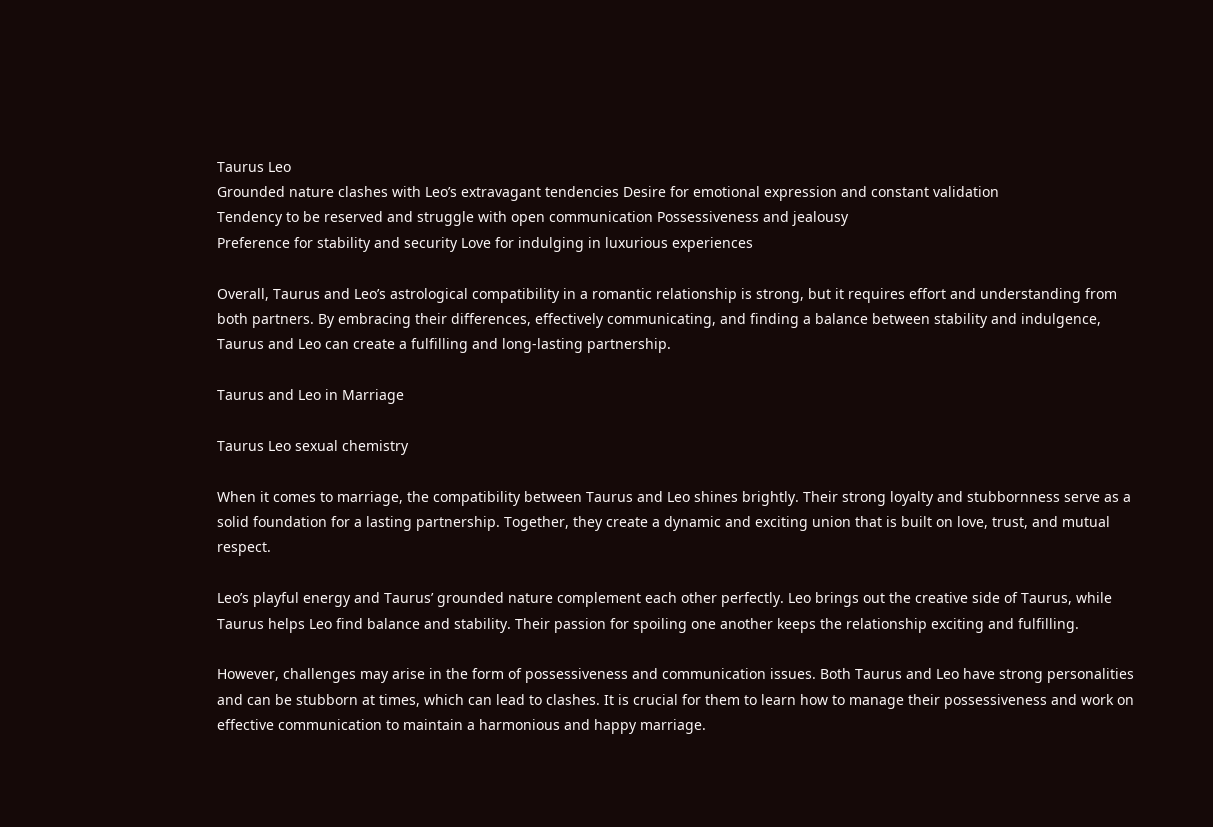Taurus Leo
Grounded nature clashes with Leo’s extravagant tendencies Desire for emotional expression and constant validation
Tendency to be reserved and struggle with open communication Possessiveness and jealousy
Preference for stability and security Love for indulging in luxurious experiences

Overall, Taurus and Leo’s astrological compatibility in a romantic relationship is strong, but it requires effort and understanding from both partners. By embracing their differences, effectively communicating, and finding a balance between stability and indulgence, Taurus and Leo can create a fulfilling and long-lasting partnership.

Taurus and Leo in Marriage

Taurus Leo sexual chemistry

When it comes to marriage, the compatibility between Taurus and Leo shines brightly. Their strong loyalty and stubbornness serve as a solid foundation for a lasting partnership. Together, they create a dynamic and exciting union that is built on love, trust, and mutual respect.

Leo’s playful energy and Taurus’ grounded nature complement each other perfectly. Leo brings out the creative side of Taurus, while Taurus helps Leo find balance and stability. Their passion for spoiling one another keeps the relationship exciting and fulfilling.

However, challenges may arise in the form of possessiveness and communication issues. Both Taurus and Leo have strong personalities and can be stubborn at times, which can lead to clashes. It is crucial for them to learn how to manage their possessiveness and work on effective communication to maintain a harmonious and happy marriage.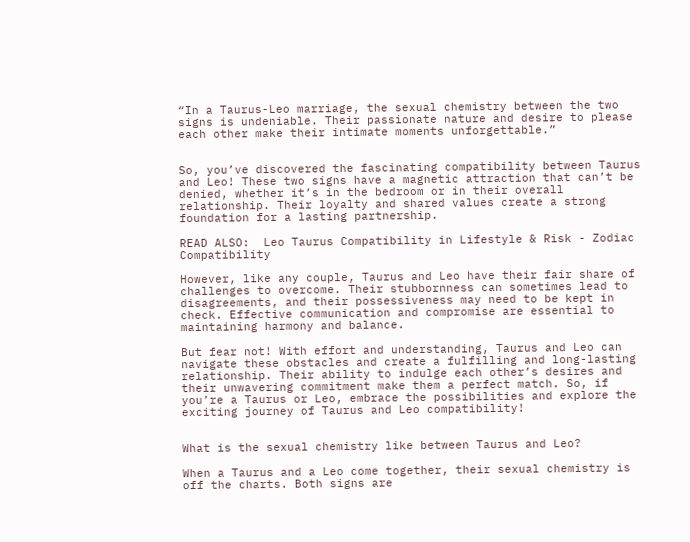“In a Taurus-Leo marriage, the sexual chemistry between the two signs is undeniable. Their passionate nature and desire to please each other make their intimate moments unforgettable.”


So, you’ve discovered the fascinating compatibility between Taurus and Leo! These two signs have a magnetic attraction that can’t be denied, whether it’s in the bedroom or in their overall relationship. Their loyalty and shared values create a strong foundation for a lasting partnership.

READ ALSO:  Leo Taurus Compatibility in Lifestyle & Risk - Zodiac Compatibility

However, like any couple, Taurus and Leo have their fair share of challenges to overcome. Their stubbornness can sometimes lead to disagreements, and their possessiveness may need to be kept in check. Effective communication and compromise are essential to maintaining harmony and balance.

But fear not! With effort and understanding, Taurus and Leo can navigate these obstacles and create a fulfilling and long-lasting relationship. Their ability to indulge each other’s desires and their unwavering commitment make them a perfect match. So, if you’re a Taurus or Leo, embrace the possibilities and explore the exciting journey of Taurus and Leo compatibility!


What is the sexual chemistry like between Taurus and Leo?

When a Taurus and a Leo come together, their sexual chemistry is off the charts. Both signs are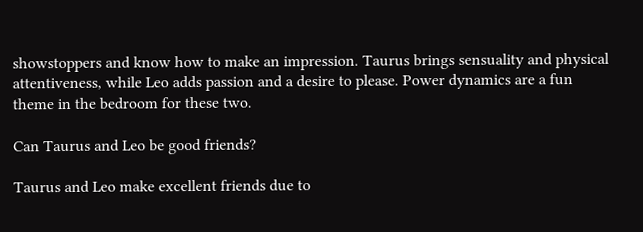showstoppers and know how to make an impression. Taurus brings sensuality and physical attentiveness, while Leo adds passion and a desire to please. Power dynamics are a fun theme in the bedroom for these two.

Can Taurus and Leo be good friends?

Taurus and Leo make excellent friends due to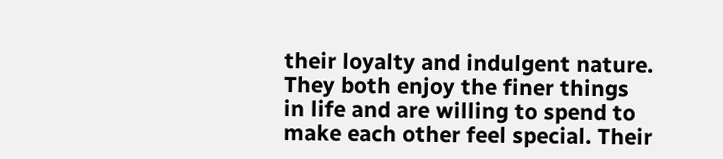their loyalty and indulgent nature. They both enjoy the finer things in life and are willing to spend to make each other feel special. Their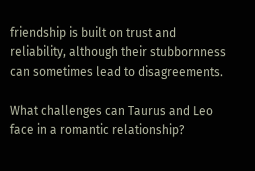friendship is built on trust and reliability, although their stubbornness can sometimes lead to disagreements.

What challenges can Taurus and Leo face in a romantic relationship?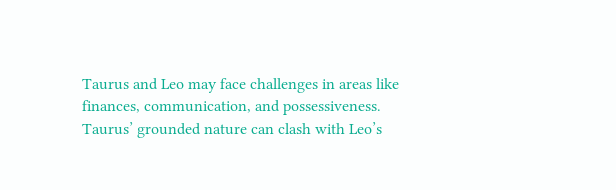Taurus and Leo may face challenges in areas like finances, communication, and possessiveness. Taurus’ grounded nature can clash with Leo’s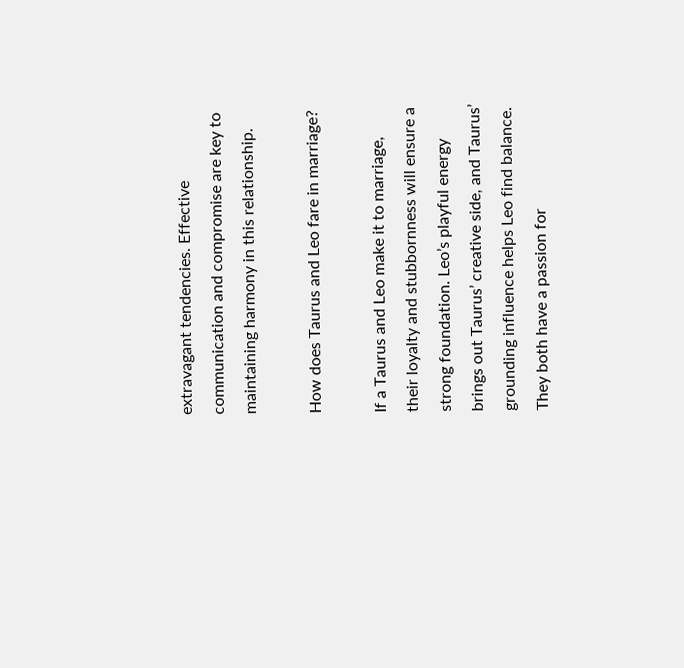extravagant tendencies. Effective communication and compromise are key to maintaining harmony in this relationship.

How does Taurus and Leo fare in marriage?

If a Taurus and Leo make it to marriage, their loyalty and stubbornness will ensure a strong foundation. Leo’s playful energy brings out Taurus’ creative side, and Taurus’ grounding influence helps Leo find balance. They both have a passion for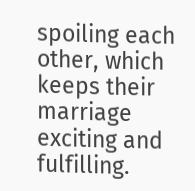spoiling each other, which keeps their marriage exciting and fulfilling.